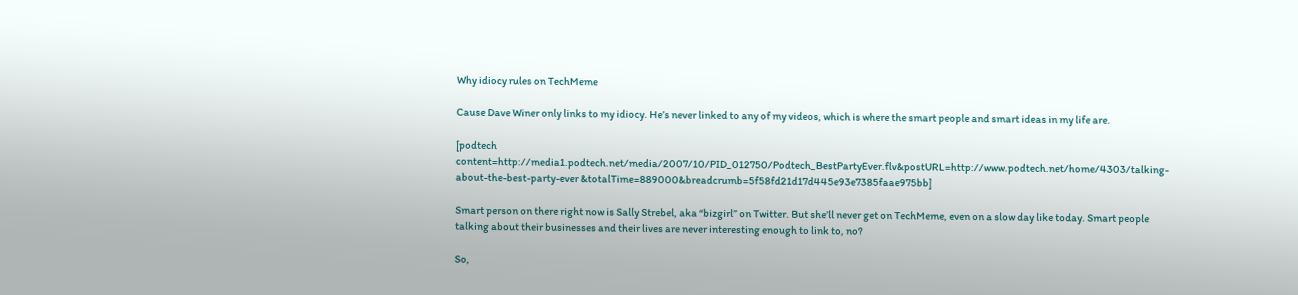Why idiocy rules on TechMeme

Cause Dave Winer only links to my idiocy. He’s never linked to any of my videos, which is where the smart people and smart ideas in my life are.

[podtech content=http://media1.podtech.net/media/2007/10/PID_012750/Podtech_BestPartyEver.flv&postURL=http://www.podtech.net/home/4303/talking-about-the-best-party-ever &totalTime=889000&breadcrumb=5f58fd21d17d445e93e7385faae975bb]

Smart person on there right now is Sally Strebel, aka “bizgirl” on Twitter. But she’ll never get on TechMeme, even on a slow day like today. Smart people talking about their businesses and their lives are never interesting enough to link to, no?

So,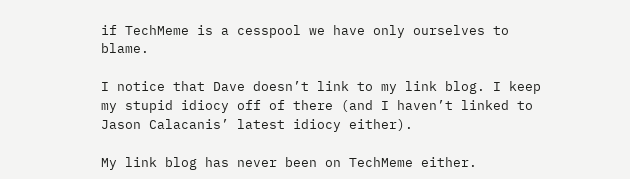if TechMeme is a cesspool we have only ourselves to blame.

I notice that Dave doesn’t link to my link blog. I keep my stupid idiocy off of there (and I haven’t linked to Jason Calacanis’ latest idiocy either).

My link blog has never been on TechMeme either.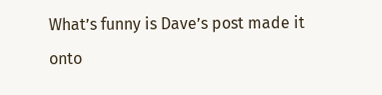What’s funny is Dave’s post made it onto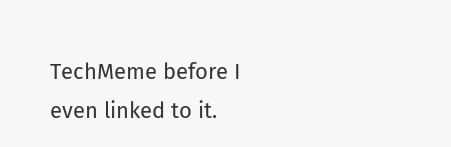TechMeme before I even linked to it.